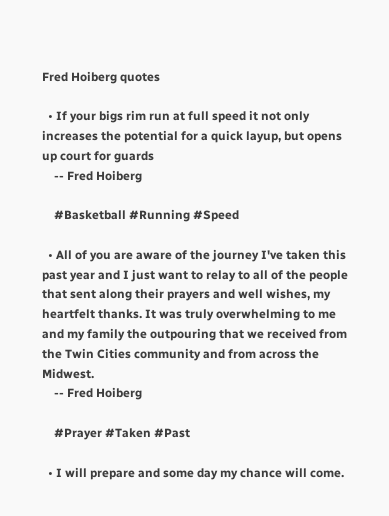Fred Hoiberg quotes

  • If your bigs rim run at full speed it not only increases the potential for a quick layup, but opens up court for guards
    -- Fred Hoiberg

    #Basketball #Running #Speed

  • All of you are aware of the journey I've taken this past year and I just want to relay to all of the people that sent along their prayers and well wishes, my heartfelt thanks. It was truly overwhelming to me and my family the outpouring that we received from the Twin Cities community and from across the Midwest.
    -- Fred Hoiberg

    #Prayer #Taken #Past

  • I will prepare and some day my chance will come.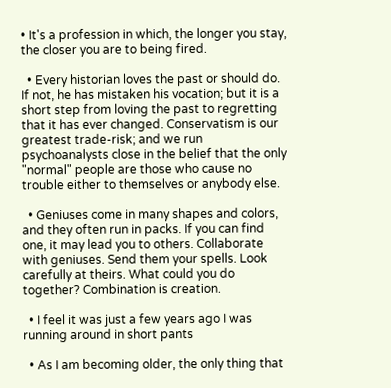• It's a profession in which, the longer you stay, the closer you are to being fired.

  • Every historian loves the past or should do. If not, he has mistaken his vocation; but it is a short step from loving the past to regretting that it has ever changed. Conservatism is our greatest trade-risk; and we run psychoanalysts close in the belief that the only "normal" people are those who cause no trouble either to themselves or anybody else.

  • Geniuses come in many shapes and colors, and they often run in packs. If you can find one, it may lead you to others. Collaborate with geniuses. Send them your spells. Look carefully at theirs. What could you do together? Combination is creation.

  • I feel it was just a few years ago I was running around in short pants

  • As I am becoming older, the only thing that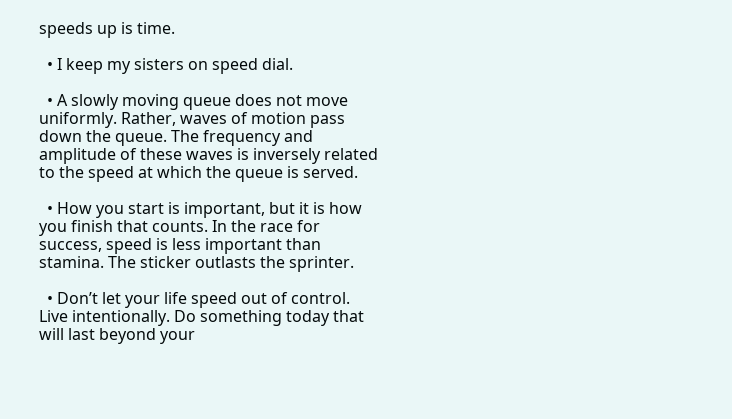speeds up is time.

  • I keep my sisters on speed dial.

  • A slowly moving queue does not move uniformly. Rather, waves of motion pass down the queue. The frequency and amplitude of these waves is inversely related to the speed at which the queue is served.

  • How you start is important, but it is how you finish that counts. In the race for success, speed is less important than stamina. The sticker outlasts the sprinter.

  • Don’t let your life speed out of control. Live intentionally. Do something today that will last beyond your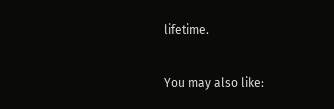lifetime.

You may also like: